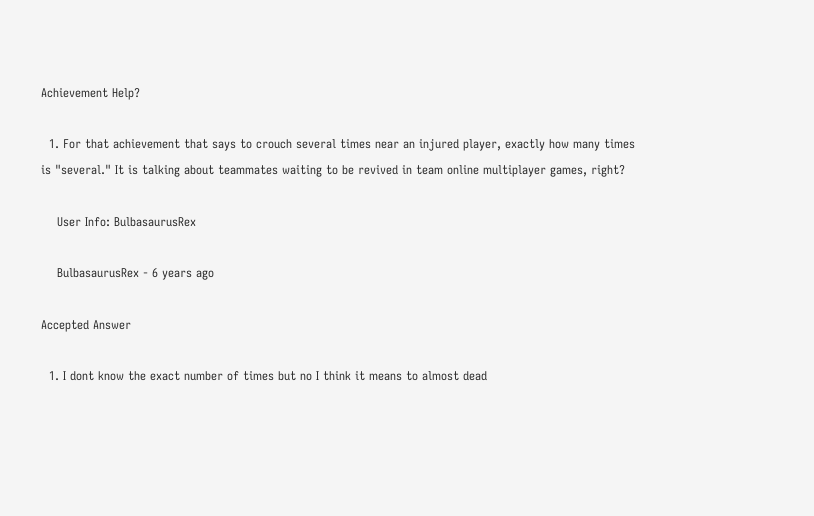Achievement Help?

  1. For that achievement that says to crouch several times near an injured player, exactly how many times is "several." It is talking about teammates waiting to be revived in team online multiplayer games, right?

    User Info: BulbasaurusRex

    BulbasaurusRex - 6 years ago

Accepted Answer

  1. I dont know the exact number of times but no I think it means to almost dead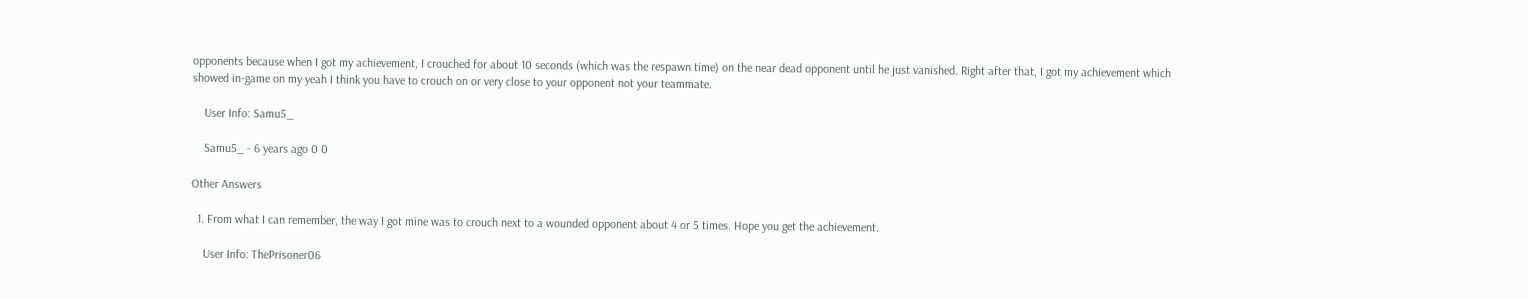opponents because when I got my achievement, I crouched for about 10 seconds (which was the respawn time) on the near dead opponent until he just vanished. Right after that, I got my achievement which showed in-game on my yeah I think you have to crouch on or very close to your opponent not your teammate.

    User Info: Samu5_

    Samu5_ - 6 years ago 0 0

Other Answers

  1. From what I can remember, the way I got mine was to crouch next to a wounded opponent about 4 or 5 times. Hope you get the achievement.

    User Info: ThePrisoner06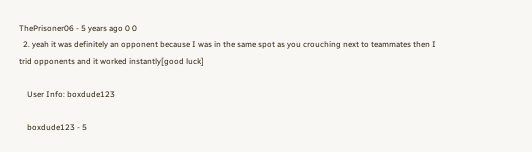ThePrisoner06 - 5 years ago 0 0
  2. yeah it was definitely an opponent because I was in the same spot as you crouching next to teammates then I trid opponents and it worked instantly[good luck]

    User Info: boxdude123

    boxdude123 - 5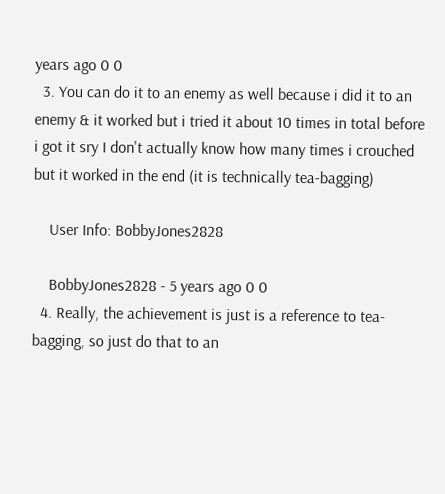years ago 0 0
  3. You can do it to an enemy as well because i did it to an enemy & it worked but i tried it about 10 times in total before i got it sry I don't actually know how many times i crouched but it worked in the end (it is technically tea-bagging)

    User Info: BobbyJones2828

    BobbyJones2828 - 5 years ago 0 0
  4. Really, the achievement is just is a reference to tea-bagging, so just do that to an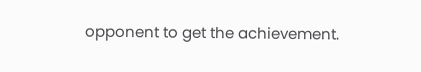opponent to get the achievement.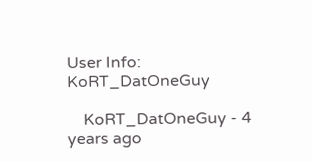User Info: KoRT_DatOneGuy

    KoRT_DatOneGuy - 4 years ago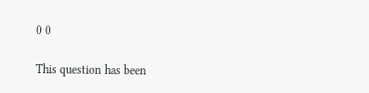0 0

This question has been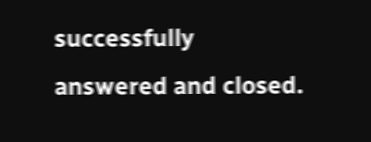successfully answered and closed.